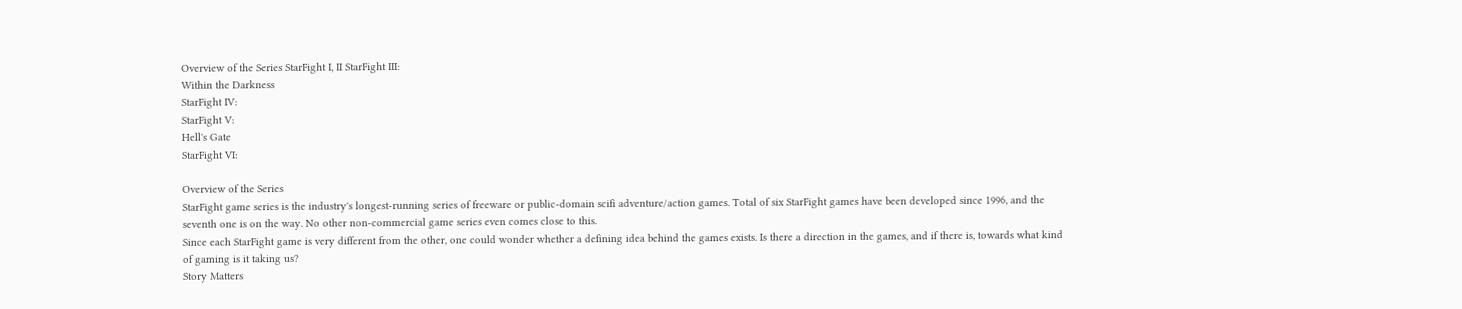Overview of the Series StarFight I, II StarFight III:
Within the Darkness
StarFight IV:
StarFight V:
Hell's Gate
StarFight VI:

Overview of the Series
StarFight game series is the industry's longest-running series of freeware or public-domain scifi adventure/action games. Total of six StarFight games have been developed since 1996, and the seventh one is on the way. No other non-commercial game series even comes close to this.
Since each StarFight game is very different from the other, one could wonder whether a defining idea behind the games exists. Is there a direction in the games, and if there is, towards what kind of gaming is it taking us?
Story Matters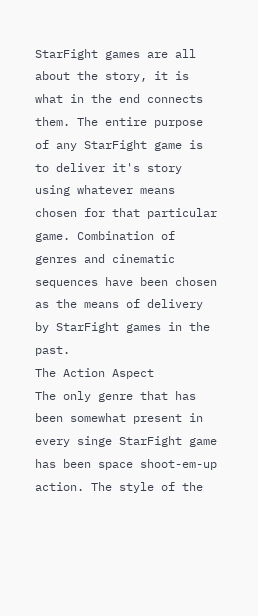StarFight games are all about the story, it is what in the end connects them. The entire purpose of any StarFight game is to deliver it's story using whatever means chosen for that particular game. Combination of genres and cinematic sequences have been chosen as the means of delivery by StarFight games in the past.
The Action Aspect
The only genre that has been somewhat present in every singe StarFight game has been space shoot-em-up action. The style of the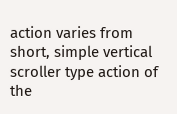action varies from short, simple vertical scroller type action of the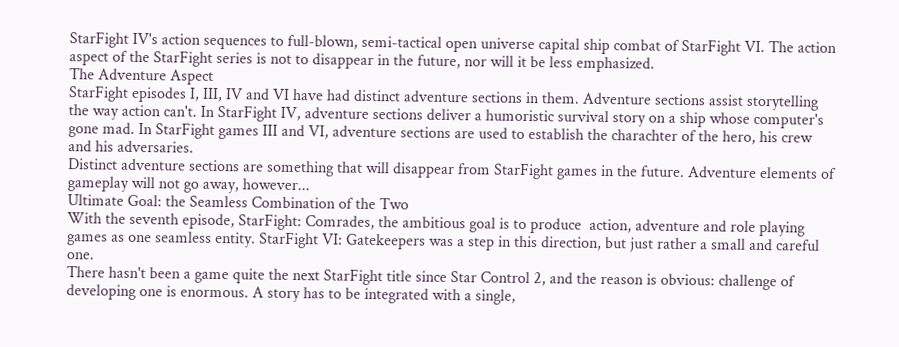StarFight IV's action sequences to full-blown, semi-tactical open universe capital ship combat of StarFight VI. The action aspect of the StarFight series is not to disappear in the future, nor will it be less emphasized.
The Adventure Aspect
StarFight episodes I, III, IV and VI have had distinct adventure sections in them. Adventure sections assist storytelling the way action can't. In StarFight IV, adventure sections deliver a humoristic survival story on a ship whose computer's gone mad. In StarFight games III and VI, adventure sections are used to establish the charachter of the hero, his crew and his adversaries.
Distinct adventure sections are something that will disappear from StarFight games in the future. Adventure elements of gameplay will not go away, however...
Ultimate Goal: the Seamless Combination of the Two
With the seventh episode, StarFight: Comrades, the ambitious goal is to produce  action, adventure and role playing games as one seamless entity. StarFight VI: Gatekeepers was a step in this direction, but just rather a small and careful one.
There hasn't been a game quite the next StarFight title since Star Control 2, and the reason is obvious: challenge of developing one is enormous. A story has to be integrated with a single,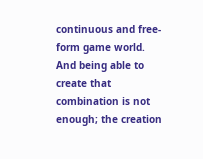continuous and free-form game world. And being able to create that combination is not enough; the creation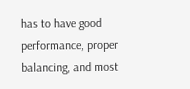has to have good performance, proper balancing, and most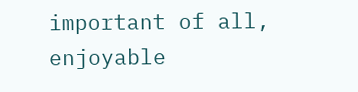important of all, enjoyable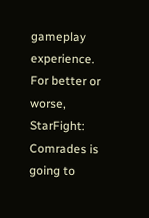gameplay experience.
For better or worse, StarFight: Comrades is going to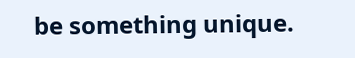be something unique.